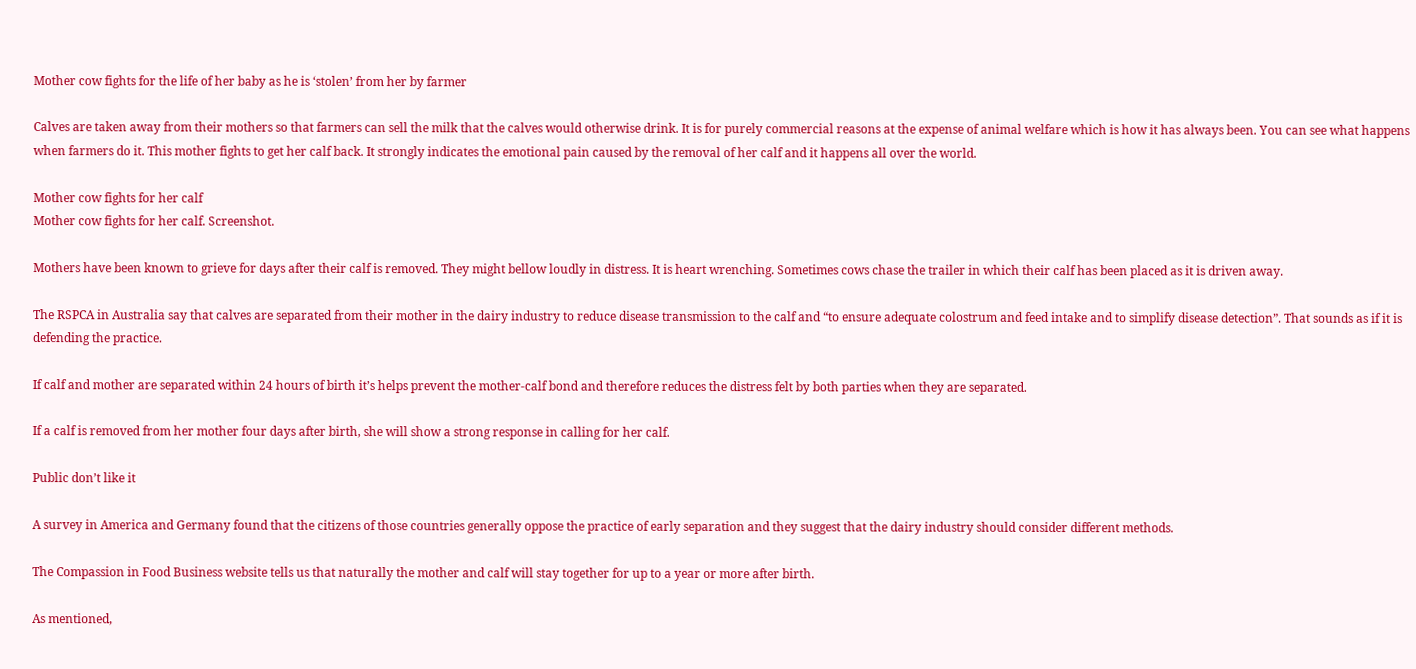Mother cow fights for the life of her baby as he is ‘stolen’ from her by farmer

Calves are taken away from their mothers so that farmers can sell the milk that the calves would otherwise drink. It is for purely commercial reasons at the expense of animal welfare which is how it has always been. You can see what happens when farmers do it. This mother fights to get her calf back. It strongly indicates the emotional pain caused by the removal of her calf and it happens all over the world.

Mother cow fights for her calf
Mother cow fights for her calf. Screenshot.

Mothers have been known to grieve for days after their calf is removed. They might bellow loudly in distress. It is heart wrenching. Sometimes cows chase the trailer in which their calf has been placed as it is driven away.

The RSPCA in Australia say that calves are separated from their mother in the dairy industry to reduce disease transmission to the calf and “to ensure adequate colostrum and feed intake and to simplify disease detection”. That sounds as if it is defending the practice.

If calf and mother are separated within 24 hours of birth it’s helps prevent the mother-calf bond and therefore reduces the distress felt by both parties when they are separated.

If a calf is removed from her mother four days after birth, she will show a strong response in calling for her calf.

Public don’t like it

A survey in America and Germany found that the citizens of those countries generally oppose the practice of early separation and they suggest that the dairy industry should consider different methods.

The Compassion in Food Business website tells us that naturally the mother and calf will stay together for up to a year or more after birth.

As mentioned,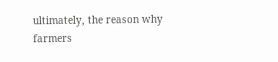ultimately, the reason why farmers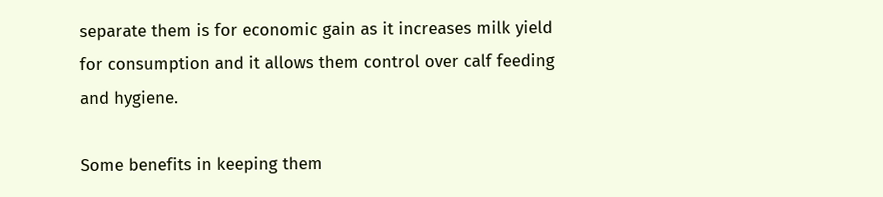separate them is for economic gain as it increases milk yield for consumption and it allows them control over calf feeding and hygiene.

Some benefits in keeping them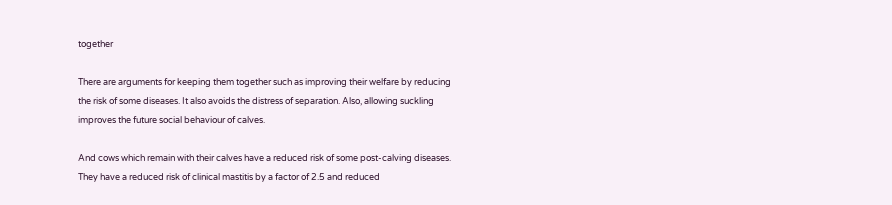together

There are arguments for keeping them together such as improving their welfare by reducing the risk of some diseases. It also avoids the distress of separation. Also, allowing suckling improves the future social behaviour of calves.

And cows which remain with their calves have a reduced risk of some post-calving diseases. They have a reduced risk of clinical mastitis by a factor of 2.5 and reduced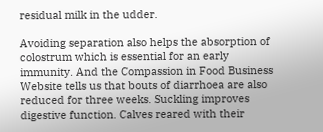residual milk in the udder.

Avoiding separation also helps the absorption of colostrum which is essential for an early immunity. And the Compassion in Food Business Website tells us that bouts of diarrhoea are also reduced for three weeks. Suckling improves digestive function. Calves reared with their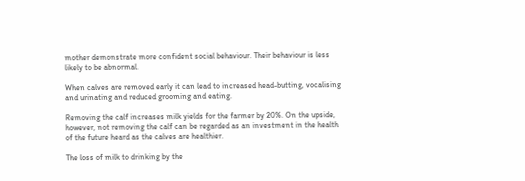mother demonstrate more confident social behaviour. Their behaviour is less likely to be abnormal.

When calves are removed early it can lead to increased head-butting, vocalising and urinating and reduced grooming and eating.

Removing the calf increases milk yields for the farmer by 20%. On the upside, however, not removing the calf can be regarded as an investment in the health of the future heard as the calves are healthier.

The loss of milk to drinking by the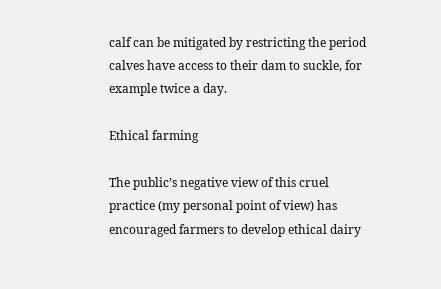calf can be mitigated by restricting the period calves have access to their dam to suckle, for example twice a day.

Ethical farming

The public’s negative view of this cruel practice (my personal point of view) has encouraged farmers to develop ethical dairy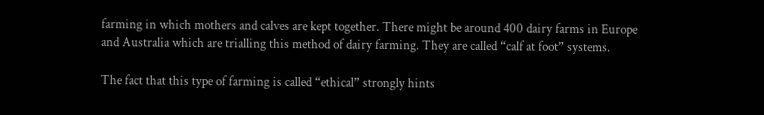farming in which mothers and calves are kept together. There might be around 400 dairy farms in Europe and Australia which are trialling this method of dairy farming. They are called “calf at foot” systems.

The fact that this type of farming is called “ethical” strongly hints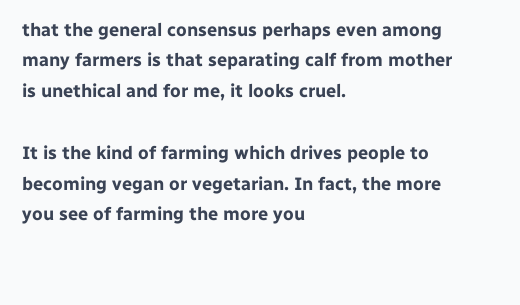that the general consensus perhaps even among many farmers is that separating calf from mother is unethical and for me, it looks cruel.

It is the kind of farming which drives people to becoming vegan or vegetarian. In fact, the more you see of farming the more you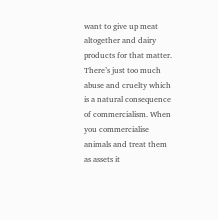want to give up meat altogether and dairy products for that matter. There’s just too much abuse and cruelty which is a natural consequence of commercialism. When you commercialise animals and treat them as assets it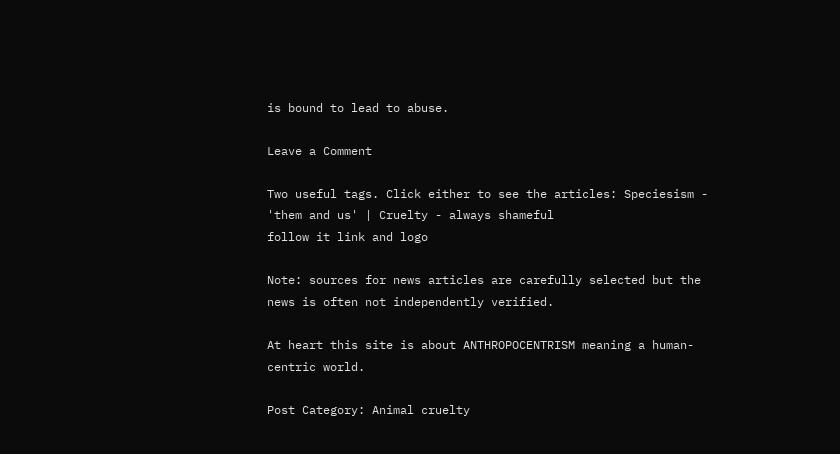is bound to lead to abuse.

Leave a Comment

Two useful tags. Click either to see the articles: Speciesism - 'them and us' | Cruelty - always shameful
follow it link and logo

Note: sources for news articles are carefully selected but the news is often not independently verified.

At heart this site is about ANTHROPOCENTRISM meaning a human-centric world.

Post Category: Animal cruelty